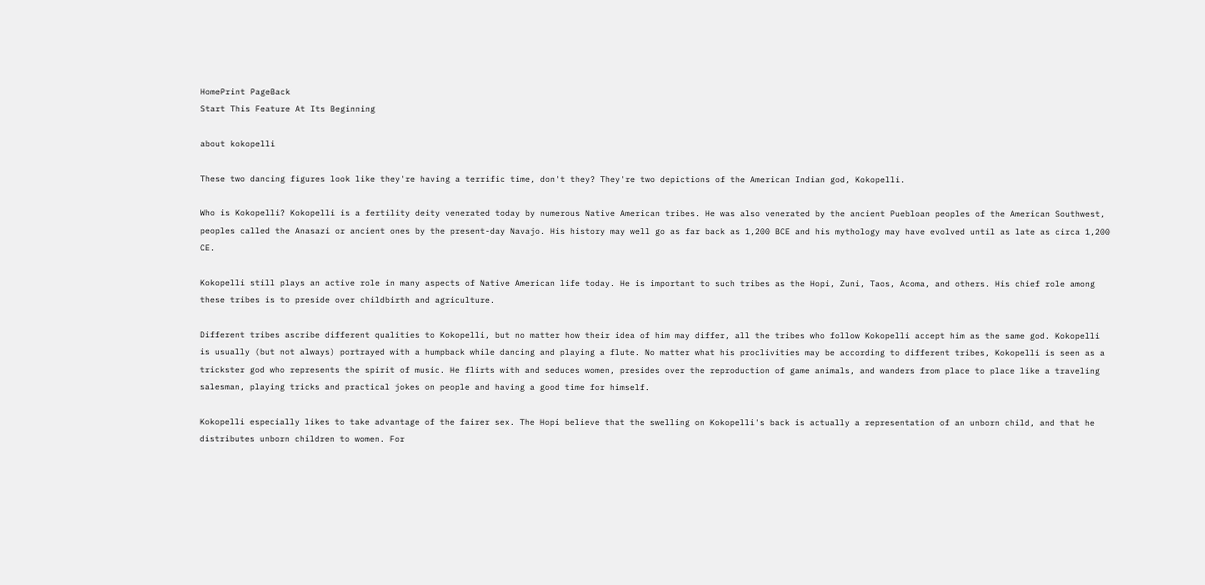HomePrint PageBack
Start This Feature At Its Beginning

about kokopelli

These two dancing figures look like they're having a terrific time, don't they? They're two depictions of the American Indian god, Kokopelli.

Who is Kokopelli? Kokopelli is a fertility deity venerated today by numerous Native American tribes. He was also venerated by the ancient Puebloan peoples of the American Southwest, peoples called the Anasazi or ancient ones by the present-day Navajo. His history may well go as far back as 1,200 BCE and his mythology may have evolved until as late as circa 1,200 CE.

Kokopelli still plays an active role in many aspects of Native American life today. He is important to such tribes as the Hopi, Zuni, Taos, Acoma, and others. His chief role among these tribes is to preside over childbirth and agriculture.

Different tribes ascribe different qualities to Kokopelli, but no matter how their idea of him may differ, all the tribes who follow Kokopelli accept him as the same god. Kokopelli is usually (but not always) portrayed with a humpback while dancing and playing a flute. No matter what his proclivities may be according to different tribes, Kokopelli is seen as a trickster god who represents the spirit of music. He flirts with and seduces women, presides over the reproduction of game animals, and wanders from place to place like a traveling salesman, playing tricks and practical jokes on people and having a good time for himself.

Kokopelli especially likes to take advantage of the fairer sex. The Hopi believe that the swelling on Kokopelli's back is actually a representation of an unborn child, and that he distributes unborn children to women. For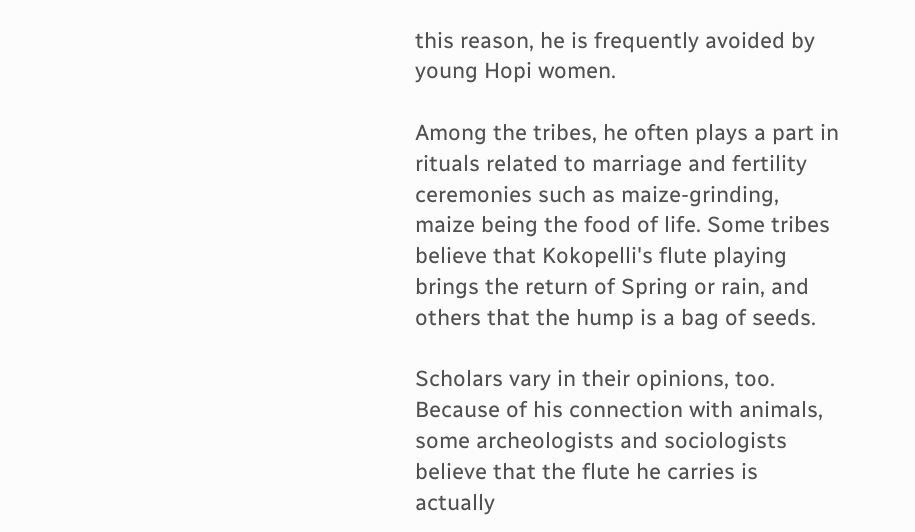this reason, he is frequently avoided by young Hopi women.

Among the tribes, he often plays a part in rituals related to marriage and fertility ceremonies such as maize-grinding, maize being the food of life. Some tribes believe that Kokopelli's flute playing brings the return of Spring or rain, and others that the hump is a bag of seeds.

Scholars vary in their opinions, too. Because of his connection with animals, some archeologists and sociologists believe that the flute he carries is actually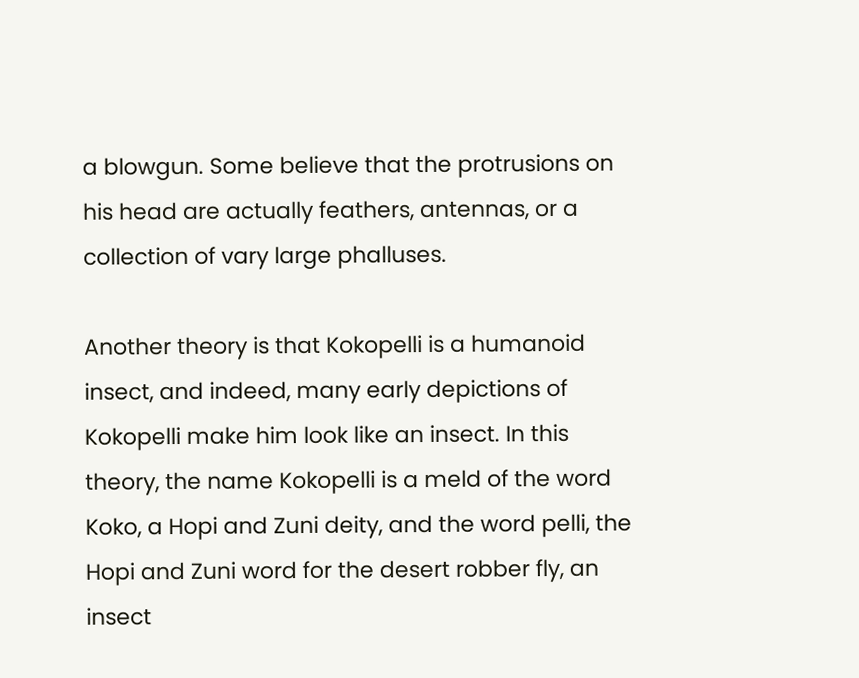a blowgun. Some believe that the protrusions on his head are actually feathers, antennas, or a collection of vary large phalluses.

Another theory is that Kokopelli is a humanoid insect, and indeed, many early depictions of Kokopelli make him look like an insect. In this theory, the name Kokopelli is a meld of the word Koko, a Hopi and Zuni deity, and the word pelli, the Hopi and Zuni word for the desert robber fly, an insect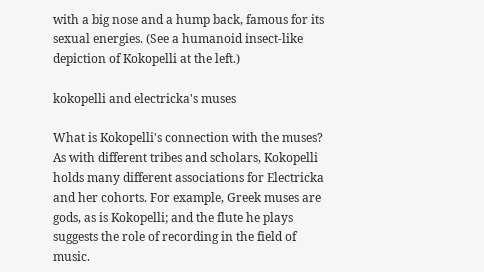with a big nose and a hump back, famous for its sexual energies. (See a humanoid insect-like depiction of Kokopelli at the left.)

kokopelli and electricka's muses

What is Kokopelli's connection with the muses? As with different tribes and scholars, Kokopelli holds many different associations for Electricka and her cohorts. For example, Greek muses are gods, as is Kokopelli; and the flute he plays suggests the role of recording in the field of music.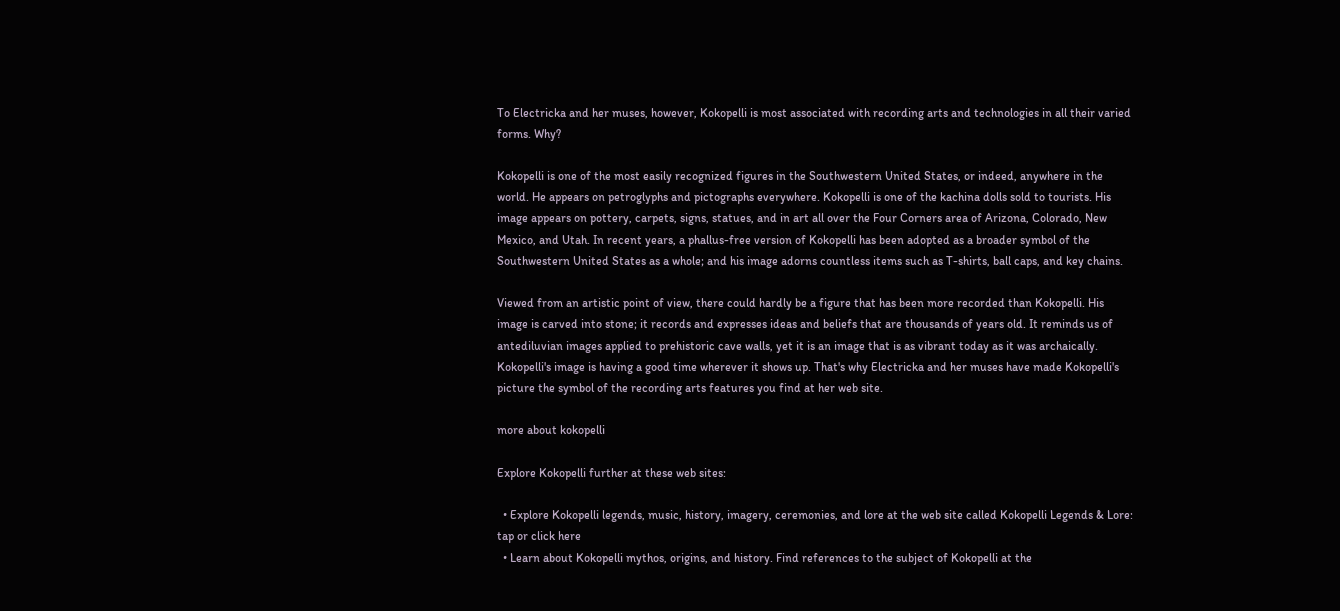To Electricka and her muses, however, Kokopelli is most associated with recording arts and technologies in all their varied forms. Why?

Kokopelli is one of the most easily recognized figures in the Southwestern United States, or indeed, anywhere in the world. He appears on petroglyphs and pictographs everywhere. Kokopelli is one of the kachina dolls sold to tourists. His image appears on pottery, carpets, signs, statues, and in art all over the Four Corners area of Arizona, Colorado, New Mexico, and Utah. In recent years, a phallus-free version of Kokopelli has been adopted as a broader symbol of the Southwestern United States as a whole; and his image adorns countless items such as T-shirts, ball caps, and key chains.

Viewed from an artistic point of view, there could hardly be a figure that has been more recorded than Kokopelli. His image is carved into stone; it records and expresses ideas and beliefs that are thousands of years old. It reminds us of antediluvian images applied to prehistoric cave walls, yet it is an image that is as vibrant today as it was archaically. Kokopelli's image is having a good time wherever it shows up. That's why Electricka and her muses have made Kokopelli's picture the symbol of the recording arts features you find at her web site.

more about kokopelli

Explore Kokopelli further at these web sites:

  • Explore Kokopelli legends, music, history, imagery, ceremonies, and lore at the web site called Kokopelli Legends & Lore: tap or click here
  • Learn about Kokopelli mythos, origins, and history. Find references to the subject of Kokopelli at the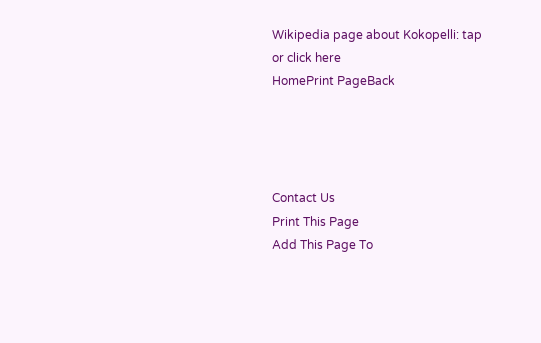Wikipedia page about Kokopelli: tap or click here
HomePrint PageBack




Contact Us
Print This Page
Add This Page To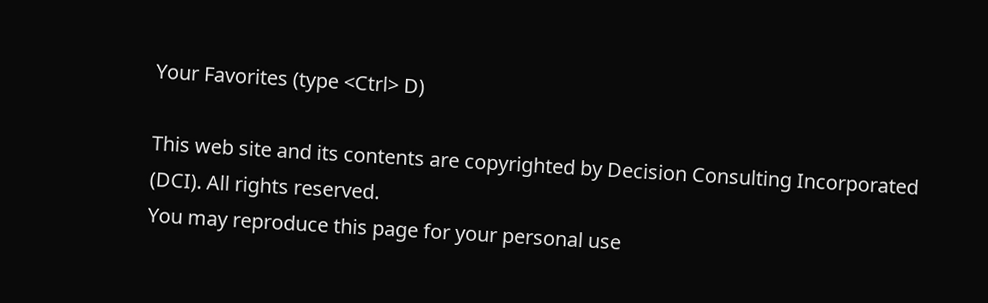Your Favorites (type <Ctrl> D)

This web site and its contents are copyrighted by Decision Consulting Incorporated (DCI). All rights reserved.
You may reproduce this page for your personal use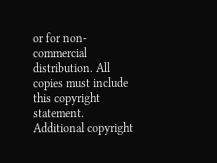or for non-commercial distribution. All copies must include this copyright statement.
Additional copyright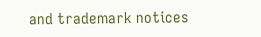and trademark notices